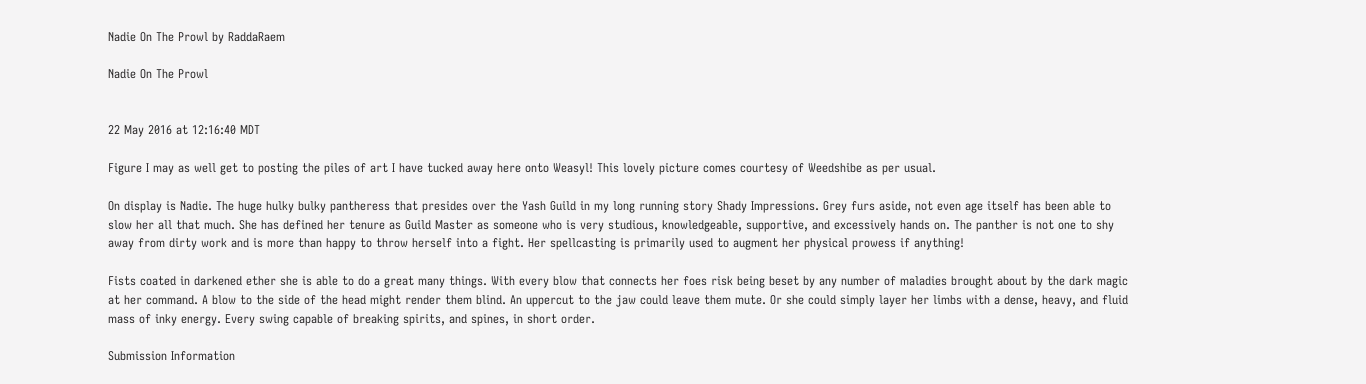Nadie On The Prowl by RaddaRaem

Nadie On The Prowl


22 May 2016 at 12:16:40 MDT

Figure I may as well get to posting the piles of art I have tucked away here onto Weasyl! This lovely picture comes courtesy of Weedshibe as per usual.

On display is Nadie. The huge hulky bulky pantheress that presides over the Yash Guild in my long running story Shady Impressions. Grey furs aside, not even age itself has been able to slow her all that much. She has defined her tenure as Guild Master as someone who is very studious, knowledgeable, supportive, and excessively hands on. The panther is not one to shy away from dirty work and is more than happy to throw herself into a fight. Her spellcasting is primarily used to augment her physical prowess if anything!

Fists coated in darkened ether she is able to do a great many things. With every blow that connects her foes risk being beset by any number of maladies brought about by the dark magic at her command. A blow to the side of the head might render them blind. An uppercut to the jaw could leave them mute. Or she could simply layer her limbs with a dense, heavy, and fluid mass of inky energy. Every swing capable of breaking spirits, and spines, in short order.

Submission Information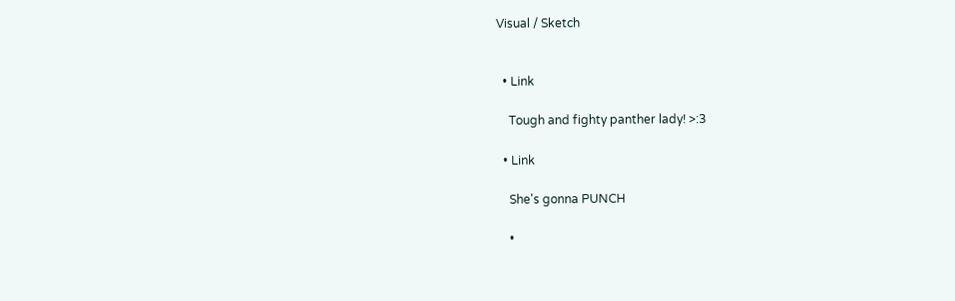Visual / Sketch


  • Link

    Tough and fighty panther lady! >:3

  • Link

    She's gonna PUNCH

    •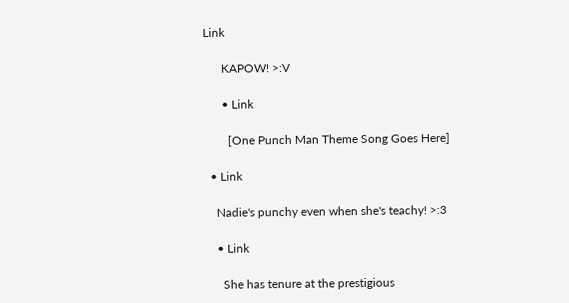Link

      KAPOW! >:V

      • Link

        [One Punch Man Theme Song Goes Here]

  • Link

    Nadie's punchy even when she's teachy! >:3

    • Link

      She has tenure at the prestigious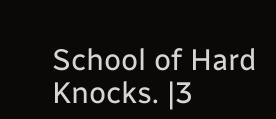School of Hard Knocks. |3